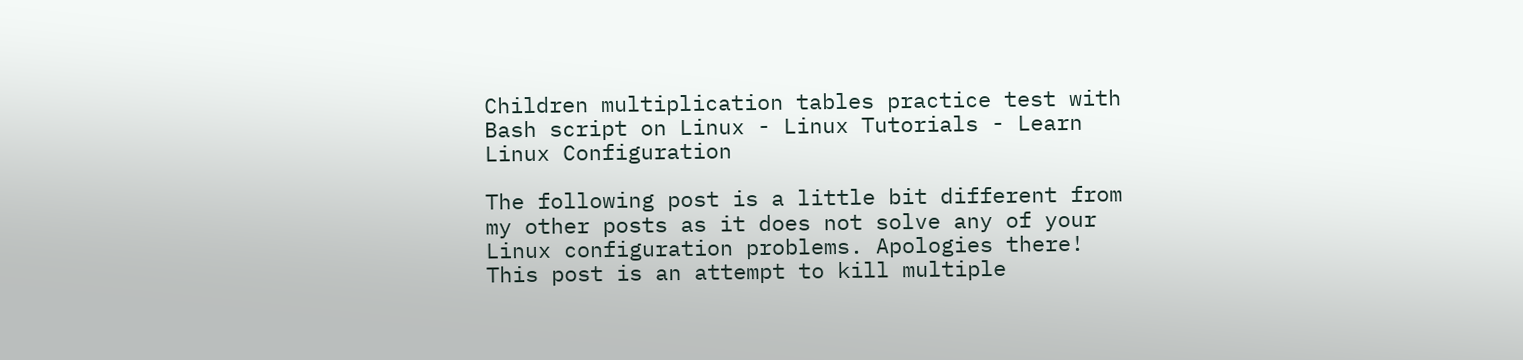Children multiplication tables practice test with Bash script on Linux - Linux Tutorials - Learn Linux Configuration

The following post is a little bit different from my other posts as it does not solve any of your Linux configuration problems. Apologies there! This post is an attempt to kill multiple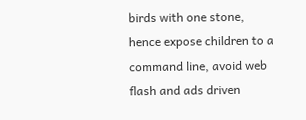birds with one stone, hence expose children to a command line, avoid web flash and ads driven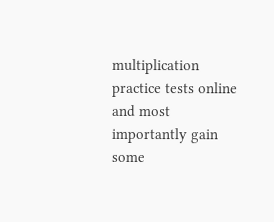multiplication practice tests online and most importantly gain some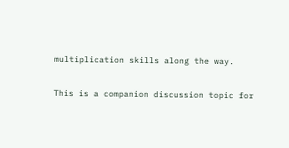multiplication skills along the way.

This is a companion discussion topic for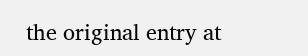the original entry at